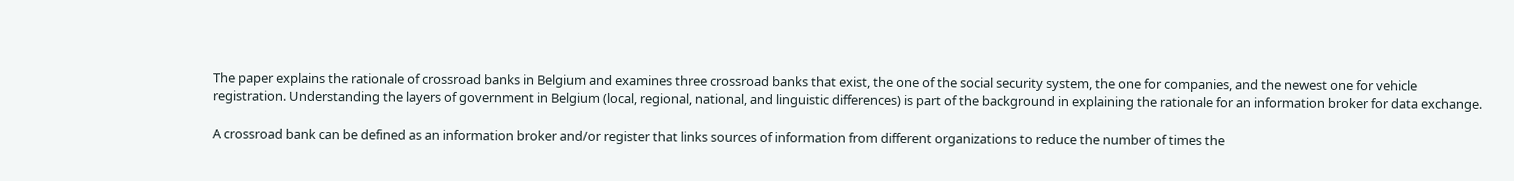The paper explains the rationale of crossroad banks in Belgium and examines three crossroad banks that exist, the one of the social security system, the one for companies, and the newest one for vehicle registration. Understanding the layers of government in Belgium (local, regional, national, and linguistic differences) is part of the background in explaining the rationale for an information broker for data exchange.

A crossroad bank can be defined as an information broker and/or register that links sources of information from different organizations to reduce the number of times the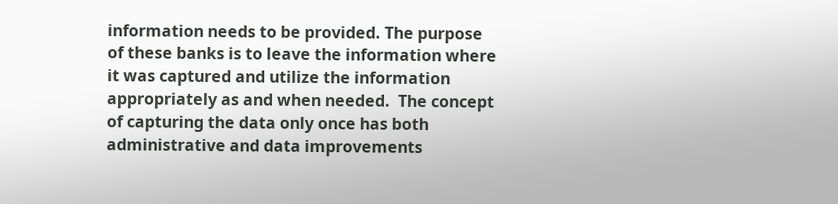information needs to be provided. The purpose of these banks is to leave the information where it was captured and utilize the information appropriately as and when needed.  The concept of capturing the data only once has both administrative and data improvements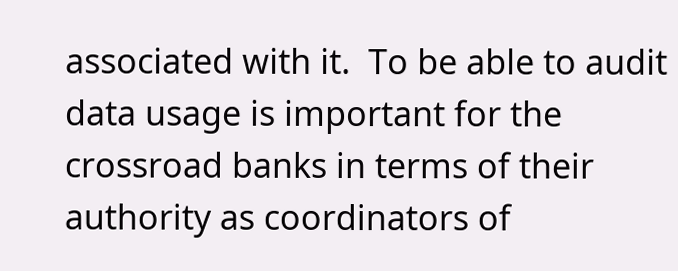associated with it.  To be able to audit data usage is important for the crossroad banks in terms of their authority as coordinators of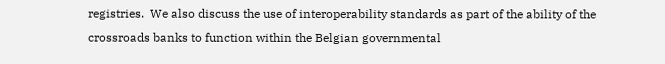registries.  We also discuss the use of interoperability standards as part of the ability of the crossroads banks to function within the Belgian governmental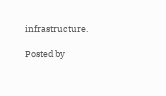infrastructure.

Posted by